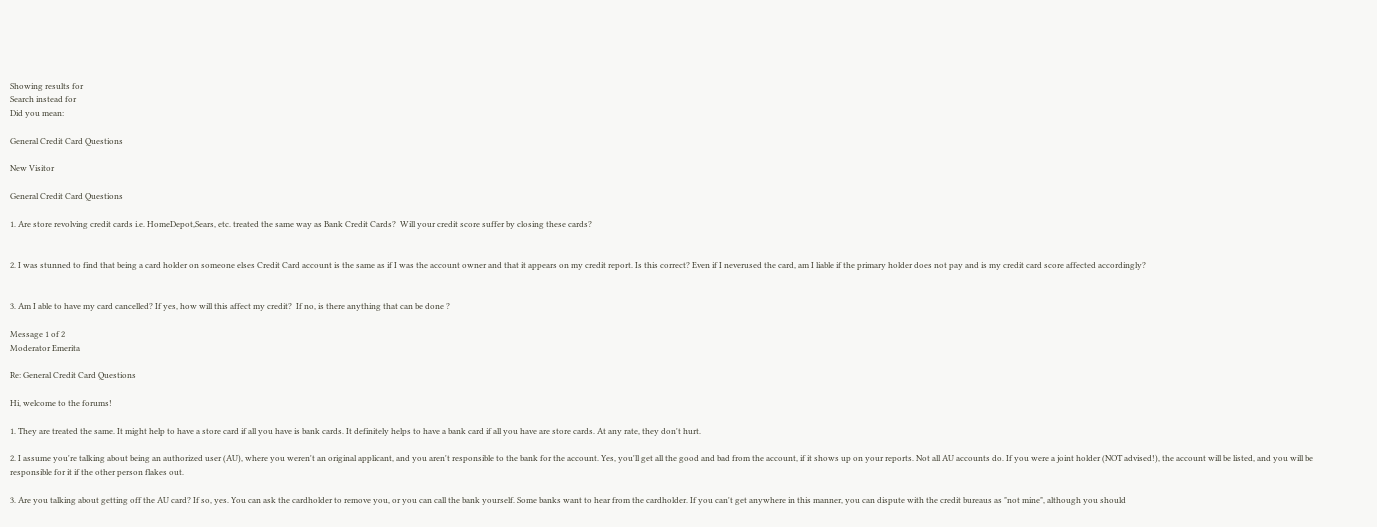Showing results for
Search instead for
Did you mean:

General Credit Card Questions

New Visitor

General Credit Card Questions

1. Are store revolving credit cards i.e. HomeDepot,Sears, etc. treated the same way as Bank Credit Cards?  Will your credit score suffer by closing these cards?


2. I was stunned to find that being a card holder on someone elses Credit Card account is the same as if I was the account owner and that it appears on my credit report. Is this correct? Even if I neverused the card, am I liable if the primary holder does not pay and is my credit card score affected accordingly?


3. Am I able to have my card cancelled? If yes, how will this affect my credit?  If no, is there anything that can be done ?

Message 1 of 2
Moderator Emerita

Re: General Credit Card Questions

Hi, welcome to the forums!

1. They are treated the same. It might help to have a store card if all you have is bank cards. It definitely helps to have a bank card if all you have are store cards. At any rate, they don't hurt.

2. I assume you're talking about being an authorized user (AU), where you weren't an original applicant, and you aren't responsible to the bank for the account. Yes, you'll get all the good and bad from the account, if it shows up on your reports. Not all AU accounts do. If you were a joint holder (NOT advised!), the account will be listed, and you will be responsible for it if the other person flakes out.

3. Are you talking about getting off the AU card? If so, yes. You can ask the cardholder to remove you, or you can call the bank yourself. Some banks want to hear from the cardholder. If you can't get anywhere in this manner, you can dispute with the credit bureaus as "not mine", although you should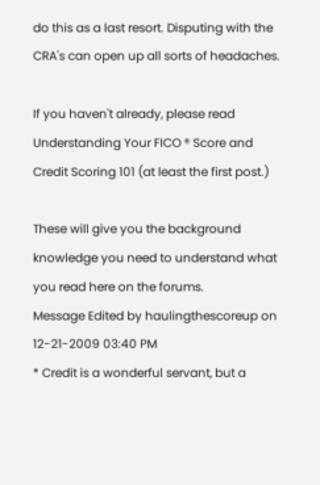do this as a last resort. Disputing with the CRA's can open up all sorts of headaches.

If you haven't already, please read Understanding Your FICO ® Score and Credit Scoring 101 (at least the first post.)

These will give you the background knowledge you need to understand what you read here on the forums.
Message Edited by haulingthescoreup on 12-21-2009 03:40 PM
* Credit is a wonderful servant, but a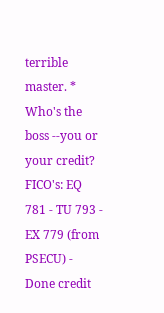terrible master. * Who's the boss --you or your credit?
FICO's: EQ 781 - TU 793 - EX 779 (from PSECU) - Done credit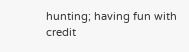hunting; having fun with credit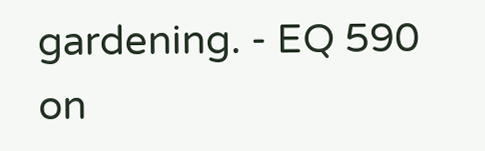gardening. - EQ 590 on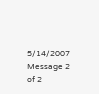5/14/2007
Message 2 of 2